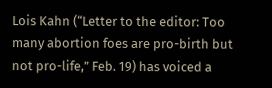Lois Kahn (“Letter to the editor: Too many abortion foes are pro-birth but not pro-life,” Feb. 19) has voiced a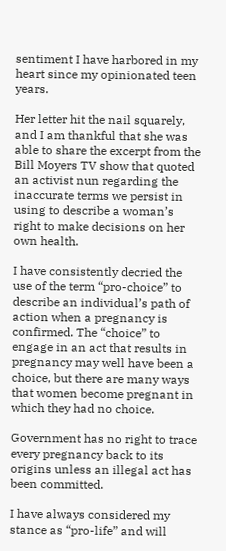sentiment I have harbored in my heart since my opinionated teen years.

Her letter hit the nail squarely, and I am thankful that she was able to share the excerpt from the Bill Moyers TV show that quoted an activist nun regarding the inaccurate terms we persist in using to describe a woman’s right to make decisions on her own health.

I have consistently decried the use of the term “pro-choice” to describe an individual’s path of action when a pregnancy is confirmed. The “choice” to engage in an act that results in pregnancy may well have been a choice, but there are many ways that women become pregnant in which they had no choice.

Government has no right to trace every pregnancy back to its origins unless an illegal act has been committed.

I have always considered my stance as “pro-life” and will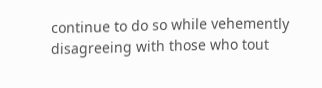continue to do so while vehemently disagreeing with those who tout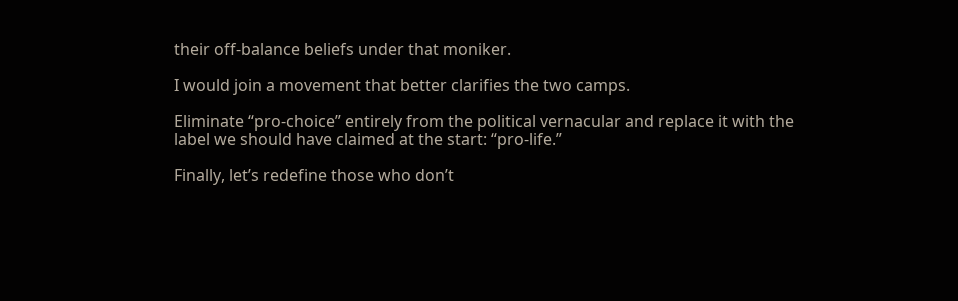their off-balance beliefs under that moniker.

I would join a movement that better clarifies the two camps.

Eliminate “pro-choice” entirely from the political vernacular and replace it with the label we should have claimed at the start: “pro-life.”

Finally, let’s redefine those who don’t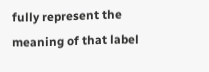fully represent the meaning of that label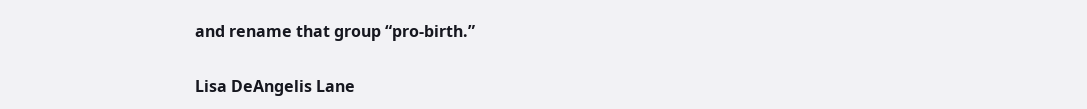and rename that group “pro-birth.”

Lisa DeAngelis Lane